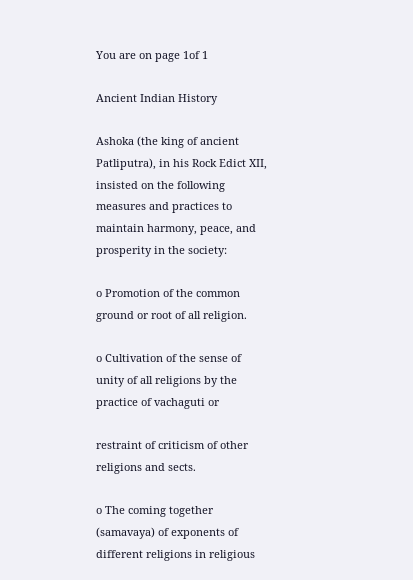You are on page 1of 1

Ancient Indian History

Ashoka (the king of ancient Patliputra), in his Rock Edict XII, insisted on the following
measures and practices to maintain harmony, peace, and prosperity in the society:

o Promotion of the common ground or root of all religion.

o Cultivation of the sense of unity of all religions by the practice of vachaguti or

restraint of criticism of other religions and sects.

o The coming together (samavaya) of exponents of different religions in religious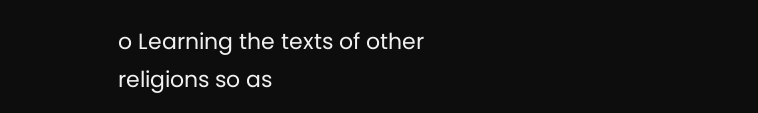o Learning the texts of other religions so as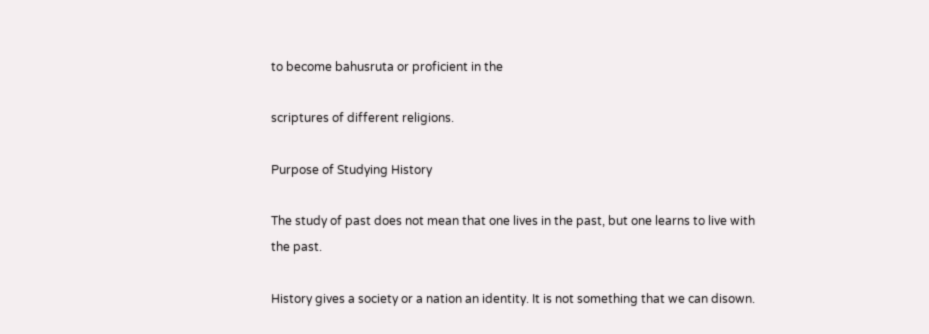to become bahusruta or proficient in the

scriptures of different religions.

Purpose of Studying History

The study of past does not mean that one lives in the past, but one learns to live with
the past.

History gives a society or a nation an identity. It is not something that we can disown.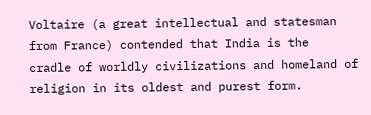Voltaire (a great intellectual and statesman from France) contended that India is the
cradle of worldly civilizations and homeland of religion in its oldest and purest form.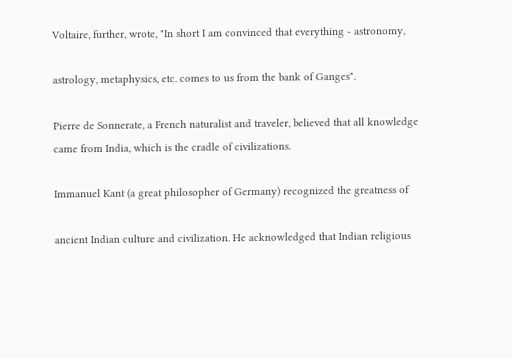Voltaire, further, wrote, "In short I am convinced that everything - astronomy,

astrology, metaphysics, etc. comes to us from the bank of Ganges".

Pierre de Sonnerate, a French naturalist and traveler, believed that all knowledge
came from India, which is the cradle of civilizations.

Immanuel Kant (a great philosopher of Germany) recognized the greatness of

ancient Indian culture and civilization. He acknowledged that Indian religious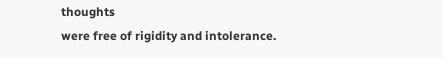thoughts
were free of rigidity and intolerance.